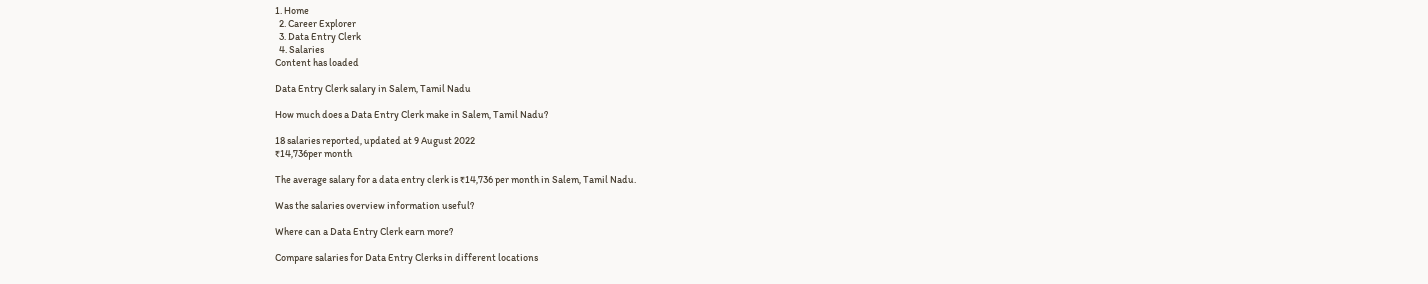1. Home
  2. Career Explorer
  3. Data Entry Clerk
  4. Salaries
Content has loaded

Data Entry Clerk salary in Salem, Tamil Nadu

How much does a Data Entry Clerk make in Salem, Tamil Nadu?

18 salaries reported, updated at 9 August 2022
₹14,736per month

The average salary for a data entry clerk is ₹14,736 per month in Salem, Tamil Nadu.

Was the salaries overview information useful?

Where can a Data Entry Clerk earn more?

Compare salaries for Data Entry Clerks in different locations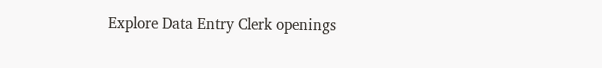Explore Data Entry Clerk openings